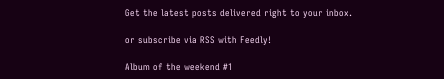Get the latest posts delivered right to your inbox.

or subscribe via RSS with Feedly!

Album of the weekend #1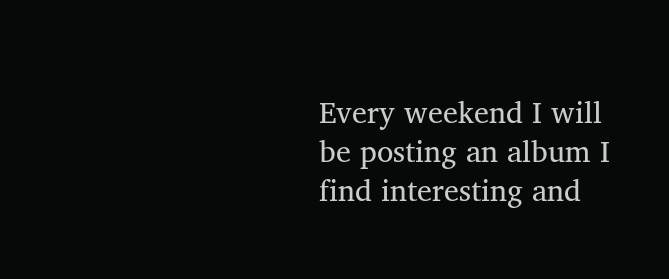Every weekend I will be posting an album I find interesting and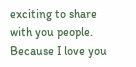exciting to share with you people. Because I love you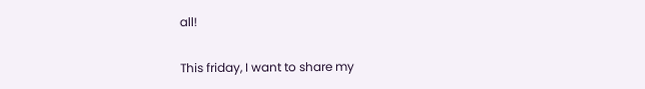all!

This friday, I want to share my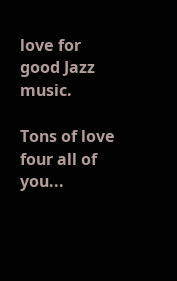love for good Jazz music.

Tons of love four all of you...